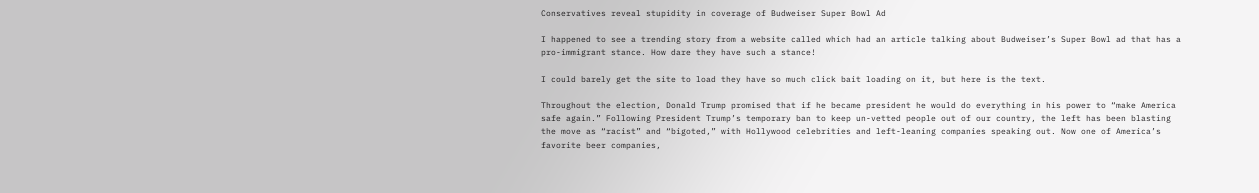Conservatives reveal stupidity in coverage of Budweiser Super Bowl Ad

I happened to see a trending story from a website called which had an article talking about Budweiser’s Super Bowl ad that has a pro-immigrant stance. How dare they have such a stance!

I could barely get the site to load they have so much click bait loading on it, but here is the text.

Throughout the election, Donald Trump promised that if he became president he would do everything in his power to “make America safe again.” Following President Trump’s temporary ban to keep un-vetted people out of our country, the left has been blasting the move as “racist” and “bigoted,” with Hollywood celebrities and left-leaning companies speaking out. Now one of America’s favorite beer companies,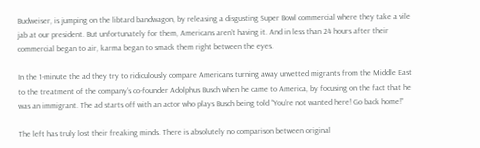Budweiser, is jumping on the libtard bandwagon, by releasing a disgusting Super Bowl commercial where they take a vile jab at our president. But unfortunately for them, Americans aren’t having it. And in less than 24 hours after their commercial began to air, karma began to smack them right between the eyes.

In the 1-minute the ad they try to ridiculously compare Americans turning away unvetted migrants from the Middle East to the treatment of the company’s co-founder Adolphus Busch when he came to America, by focusing on the fact that he was an immigrant. The ad starts off with an actor who plays Busch being told “You’re not wanted here! Go back home!”

The left has truly lost their freaking minds. There is absolutely no comparison between original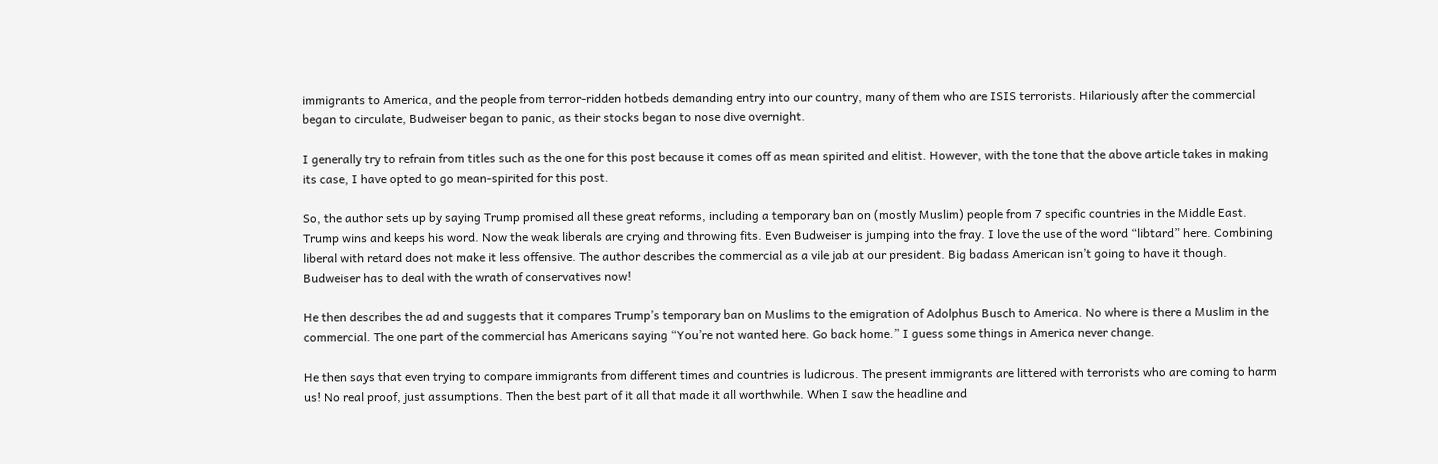immigrants to America, and the people from terror-ridden hotbeds demanding entry into our country, many of them who are ISIS terrorists. Hilariously after the commercial began to circulate, Budweiser began to panic, as their stocks began to nose dive overnight.

I generally try to refrain from titles such as the one for this post because it comes off as mean spirited and elitist. However, with the tone that the above article takes in making its case, I have opted to go mean-spirited for this post.

So, the author sets up by saying Trump promised all these great reforms, including a temporary ban on (mostly Muslim) people from 7 specific countries in the Middle East. Trump wins and keeps his word. Now the weak liberals are crying and throwing fits. Even Budweiser is jumping into the fray. I love the use of the word “libtard” here. Combining liberal with retard does not make it less offensive. The author describes the commercial as a vile jab at our president. Big badass American isn’t going to have it though. Budweiser has to deal with the wrath of conservatives now!

He then describes the ad and suggests that it compares Trump’s temporary ban on Muslims to the emigration of Adolphus Busch to America. No where is there a Muslim in the commercial. The one part of the commercial has Americans saying “You’re not wanted here. Go back home.” I guess some things in America never change.

He then says that even trying to compare immigrants from different times and countries is ludicrous. The present immigrants are littered with terrorists who are coming to harm us! No real proof, just assumptions. Then the best part of it all that made it all worthwhile. When I saw the headline and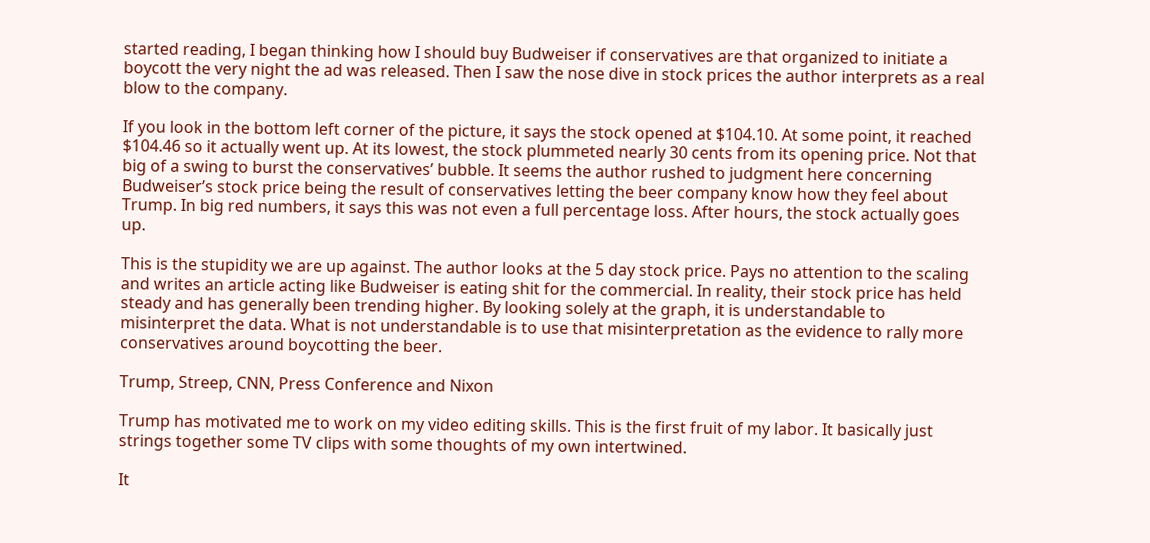started reading, I began thinking how I should buy Budweiser if conservatives are that organized to initiate a boycott the very night the ad was released. Then I saw the nose dive in stock prices the author interprets as a real blow to the company.

If you look in the bottom left corner of the picture, it says the stock opened at $104.10. At some point, it reached $104.46 so it actually went up. At its lowest, the stock plummeted nearly 30 cents from its opening price. Not that big of a swing to burst the conservatives’ bubble. It seems the author rushed to judgment here concerning Budweiser’s stock price being the result of conservatives letting the beer company know how they feel about Trump. In big red numbers, it says this was not even a full percentage loss. After hours, the stock actually goes up.

This is the stupidity we are up against. The author looks at the 5 day stock price. Pays no attention to the scaling and writes an article acting like Budweiser is eating shit for the commercial. In reality, their stock price has held steady and has generally been trending higher. By looking solely at the graph, it is understandable to misinterpret the data. What is not understandable is to use that misinterpretation as the evidence to rally more conservatives around boycotting the beer.

Trump, Streep, CNN, Press Conference and Nixon

Trump has motivated me to work on my video editing skills. This is the first fruit of my labor. It basically just strings together some TV clips with some thoughts of my own intertwined.

It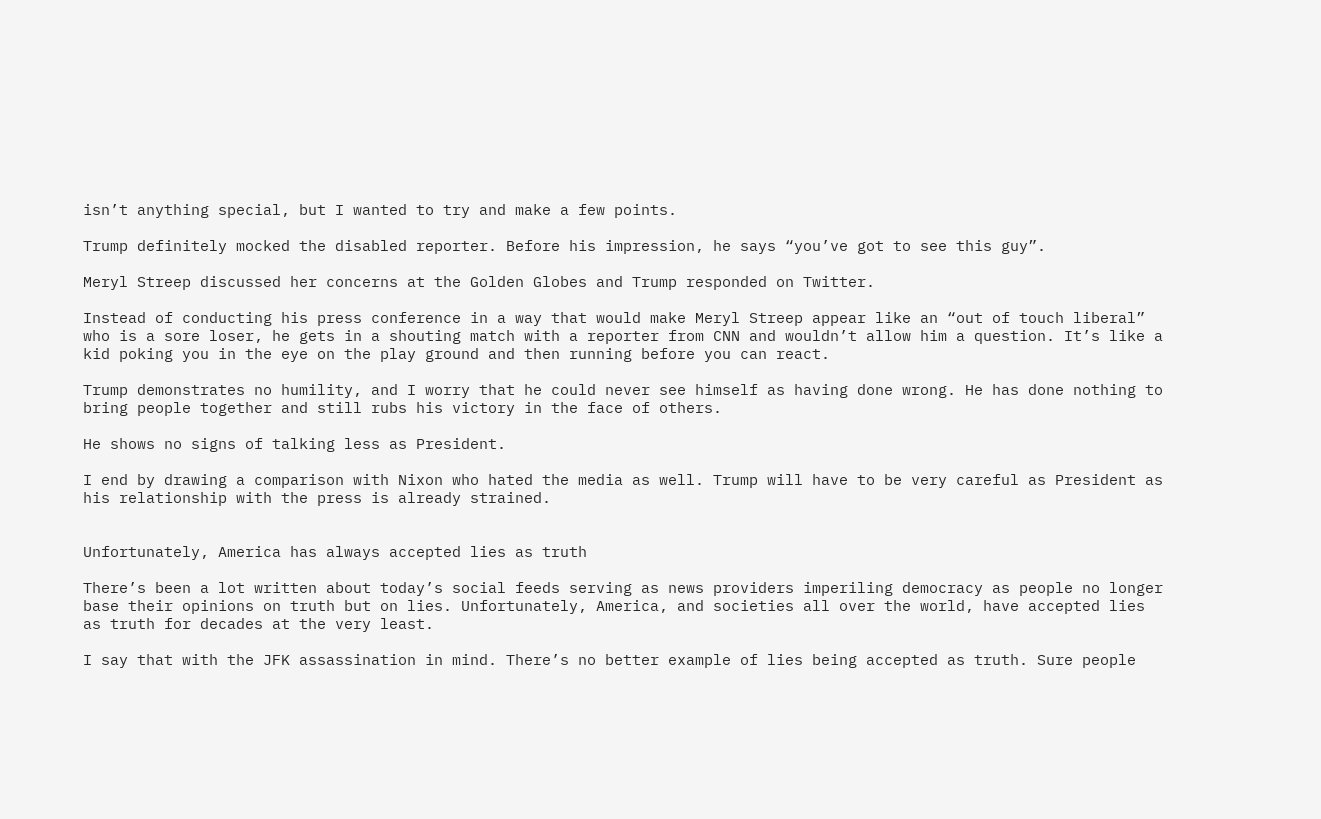isn’t anything special, but I wanted to try and make a few points.

Trump definitely mocked the disabled reporter. Before his impression, he says “you’ve got to see this guy”.

Meryl Streep discussed her concerns at the Golden Globes and Trump responded on Twitter.

Instead of conducting his press conference in a way that would make Meryl Streep appear like an “out of touch liberal” who is a sore loser, he gets in a shouting match with a reporter from CNN and wouldn’t allow him a question. It’s like a kid poking you in the eye on the play ground and then running before you can react.

Trump demonstrates no humility, and I worry that he could never see himself as having done wrong. He has done nothing to bring people together and still rubs his victory in the face of others.

He shows no signs of talking less as President.

I end by drawing a comparison with Nixon who hated the media as well. Trump will have to be very careful as President as his relationship with the press is already strained.


Unfortunately, America has always accepted lies as truth

There’s been a lot written about today’s social feeds serving as news providers imperiling democracy as people no longer base their opinions on truth but on lies. Unfortunately, America, and societies all over the world, have accepted lies as truth for decades at the very least.

I say that with the JFK assassination in mind. There’s no better example of lies being accepted as truth. Sure people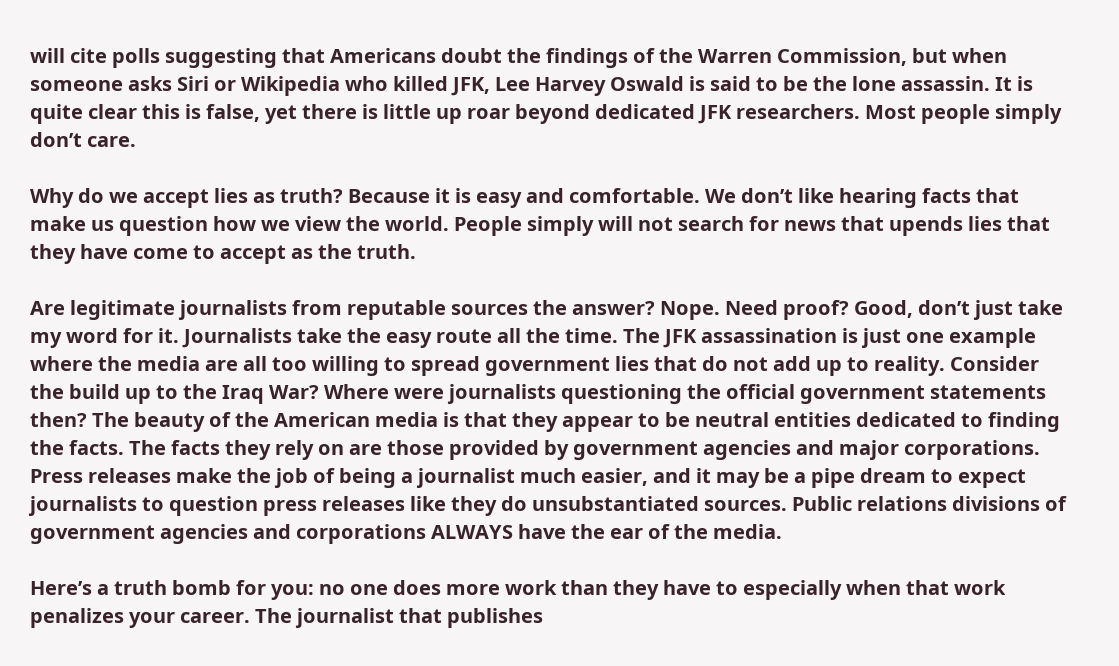will cite polls suggesting that Americans doubt the findings of the Warren Commission, but when someone asks Siri or Wikipedia who killed JFK, Lee Harvey Oswald is said to be the lone assassin. It is quite clear this is false, yet there is little up roar beyond dedicated JFK researchers. Most people simply don’t care.

Why do we accept lies as truth? Because it is easy and comfortable. We don’t like hearing facts that make us question how we view the world. People simply will not search for news that upends lies that they have come to accept as the truth.

Are legitimate journalists from reputable sources the answer? Nope. Need proof? Good, don’t just take my word for it. Journalists take the easy route all the time. The JFK assassination is just one example where the media are all too willing to spread government lies that do not add up to reality. Consider the build up to the Iraq War? Where were journalists questioning the official government statements then? The beauty of the American media is that they appear to be neutral entities dedicated to finding the facts. The facts they rely on are those provided by government agencies and major corporations. Press releases make the job of being a journalist much easier, and it may be a pipe dream to expect journalists to question press releases like they do unsubstantiated sources. Public relations divisions of government agencies and corporations ALWAYS have the ear of the media.

Here’s a truth bomb for you: no one does more work than they have to especially when that work penalizes your career. The journalist that publishes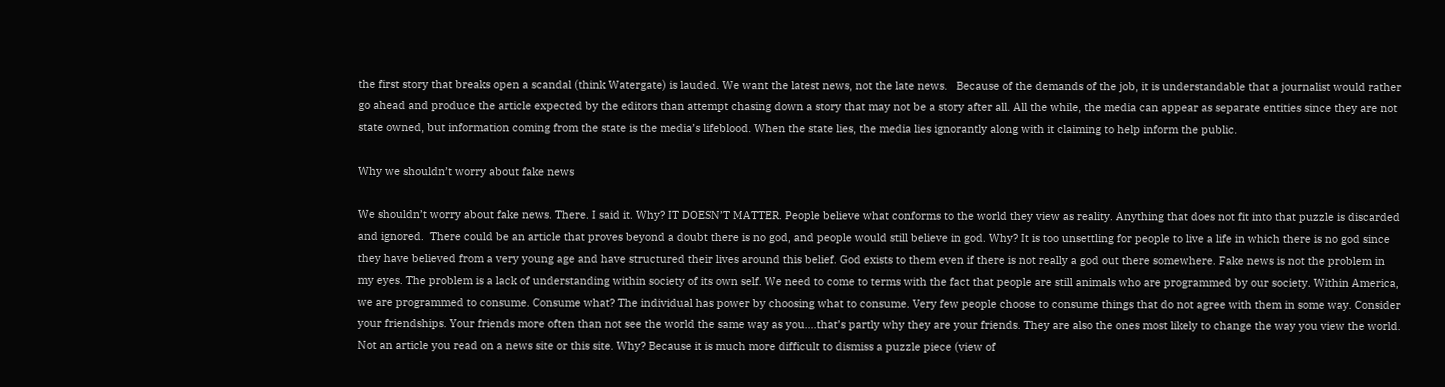the first story that breaks open a scandal (think Watergate) is lauded. We want the latest news, not the late news.   Because of the demands of the job, it is understandable that a journalist would rather go ahead and produce the article expected by the editors than attempt chasing down a story that may not be a story after all. All the while, the media can appear as separate entities since they are not state owned, but information coming from the state is the media’s lifeblood. When the state lies, the media lies ignorantly along with it claiming to help inform the public.

Why we shouldn’t worry about fake news

We shouldn’t worry about fake news. There. I said it. Why? IT DOESN’T MATTER. People believe what conforms to the world they view as reality. Anything that does not fit into that puzzle is discarded and ignored.  There could be an article that proves beyond a doubt there is no god, and people would still believe in god. Why? It is too unsettling for people to live a life in which there is no god since they have believed from a very young age and have structured their lives around this belief. God exists to them even if there is not really a god out there somewhere. Fake news is not the problem in my eyes. The problem is a lack of understanding within society of its own self. We need to come to terms with the fact that people are still animals who are programmed by our society. Within America, we are programmed to consume. Consume what? The individual has power by choosing what to consume. Very few people choose to consume things that do not agree with them in some way. Consider your friendships. Your friends more often than not see the world the same way as you….that’s partly why they are your friends. They are also the ones most likely to change the way you view the world. Not an article you read on a news site or this site. Why? Because it is much more difficult to dismiss a puzzle piece (view of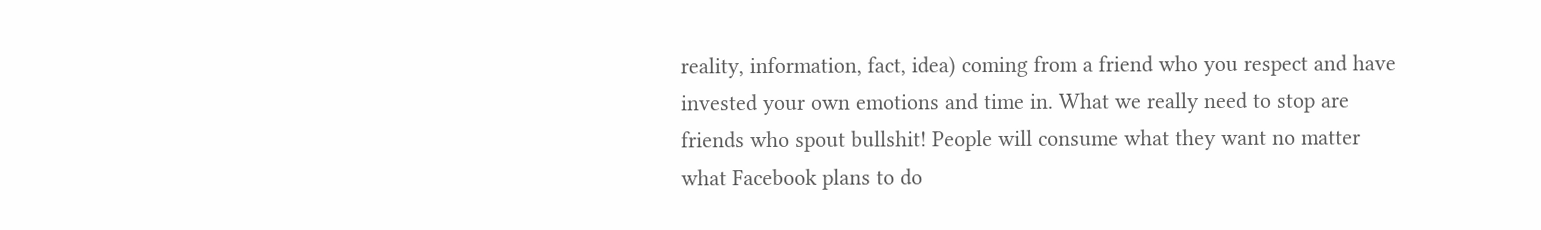reality, information, fact, idea) coming from a friend who you respect and have invested your own emotions and time in. What we really need to stop are friends who spout bullshit! People will consume what they want no matter what Facebook plans to do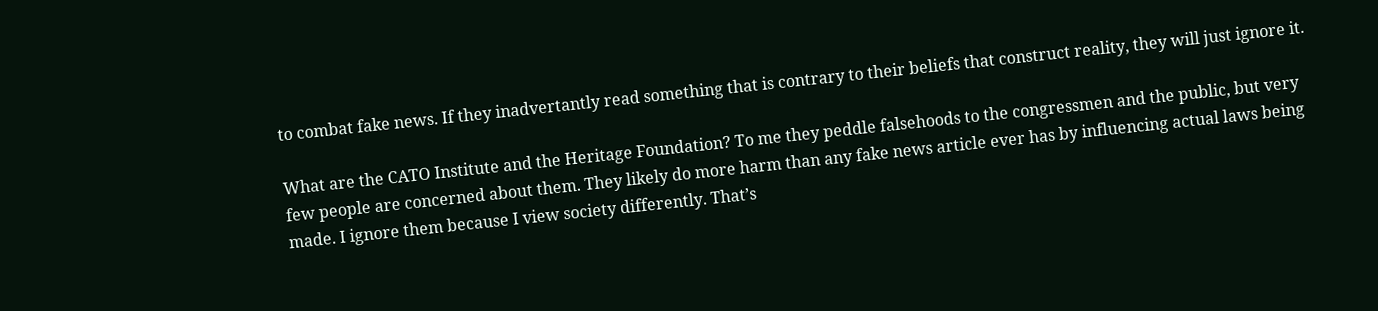to combat fake news. If they inadvertantly read something that is contrary to their beliefs that construct reality, they will just ignore it.

What are the CATO Institute and the Heritage Foundation? To me they peddle falsehoods to the congressmen and the public, but very few people are concerned about them. They likely do more harm than any fake news article ever has by influencing actual laws being made. I ignore them because I view society differently. That’s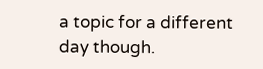a topic for a different day though.